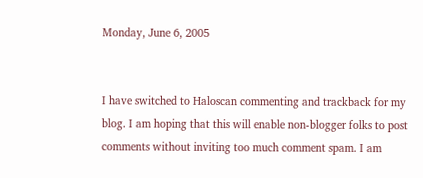Monday, June 6, 2005


I have switched to Haloscan commenting and trackback for my blog. I am hoping that this will enable non-blogger folks to post comments without inviting too much comment spam. I am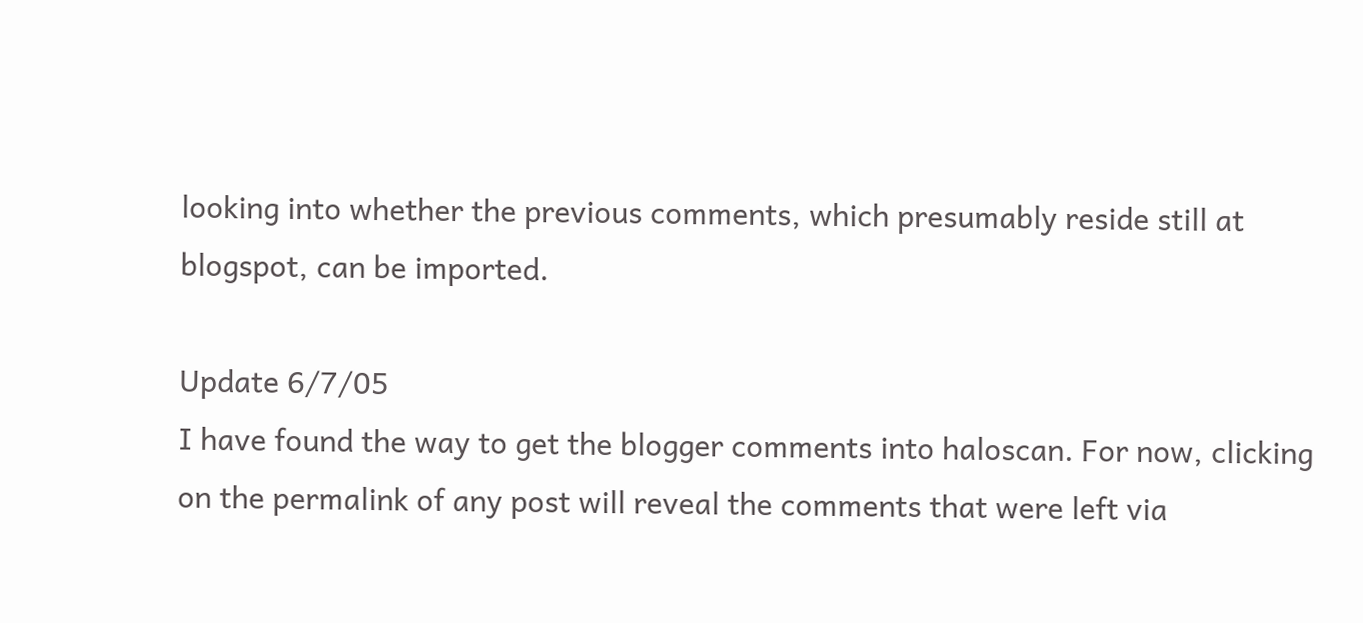looking into whether the previous comments, which presumably reside still at blogspot, can be imported.

Update 6/7/05
I have found the way to get the blogger comments into haloscan. For now, clicking on the permalink of any post will reveal the comments that were left via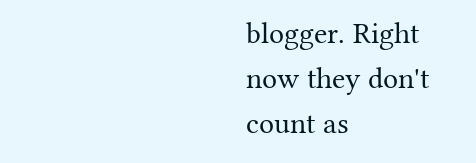blogger. Right now they don't count as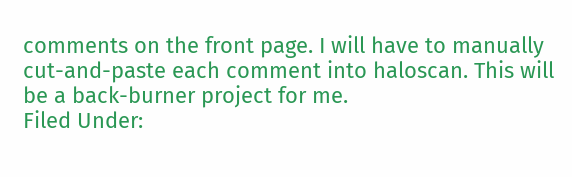comments on the front page. I will have to manually cut-and-paste each comment into haloscan. This will be a back-burner project for me.
Filed Under: